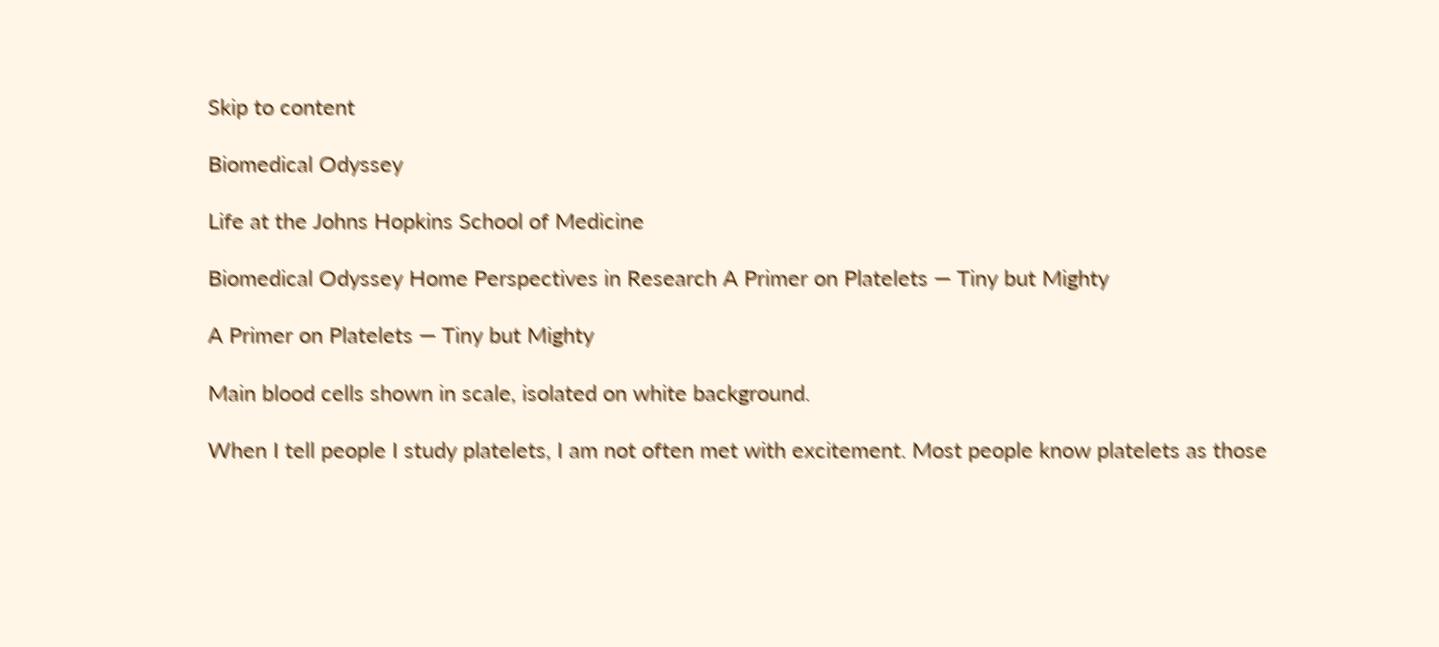Skip to content

Biomedical Odyssey

Life at the Johns Hopkins School of Medicine

Biomedical Odyssey Home Perspectives in Research A Primer on Platelets — Tiny but Mighty

A Primer on Platelets — Tiny but Mighty

Main blood cells shown in scale, isolated on white background.

When I tell people I study platelets, I am not often met with excitement. Most people know platelets as those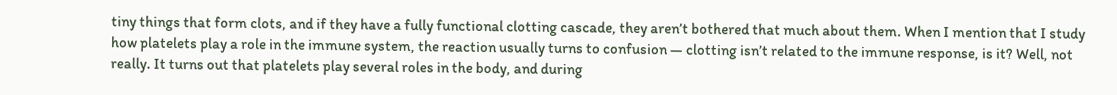tiny things that form clots, and if they have a fully functional clotting cascade, they aren’t bothered that much about them. When I mention that I study how platelets play a role in the immune system, the reaction usually turns to confusion — clotting isn’t related to the immune response, is it? Well, not really. It turns out that platelets play several roles in the body, and during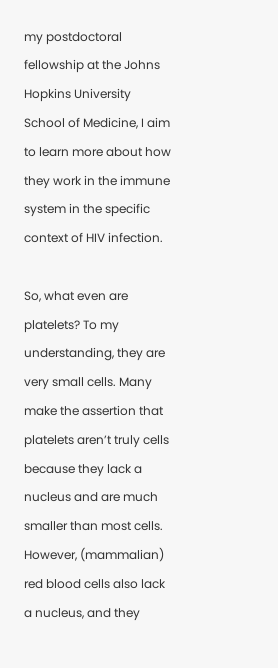my postdoctoral fellowship at the Johns Hopkins University School of Medicine, I aim to learn more about how they work in the immune system in the specific context of HIV infection.

So, what even are platelets? To my understanding, they are very small cells. Many make the assertion that platelets aren’t truly cells because they lack a nucleus and are much smaller than most cells. However, (mammalian) red blood cells also lack a nucleus, and they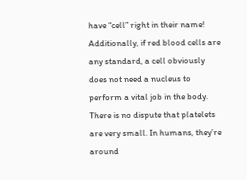have “cell” right in their name! Additionally, if red blood cells are any standard, a cell obviously does not need a nucleus to perform a vital job in the body. There is no dispute that platelets are very small. In humans, they’re around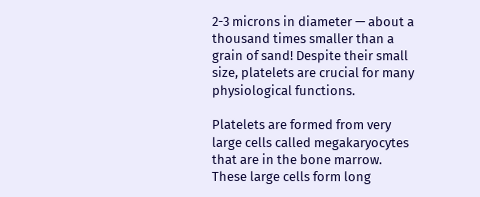2-3 microns in diameter — about a thousand times smaller than a grain of sand! Despite their small size, platelets are crucial for many physiological functions.

Platelets are formed from very large cells called megakaryocytes that are in the bone marrow. These large cells form long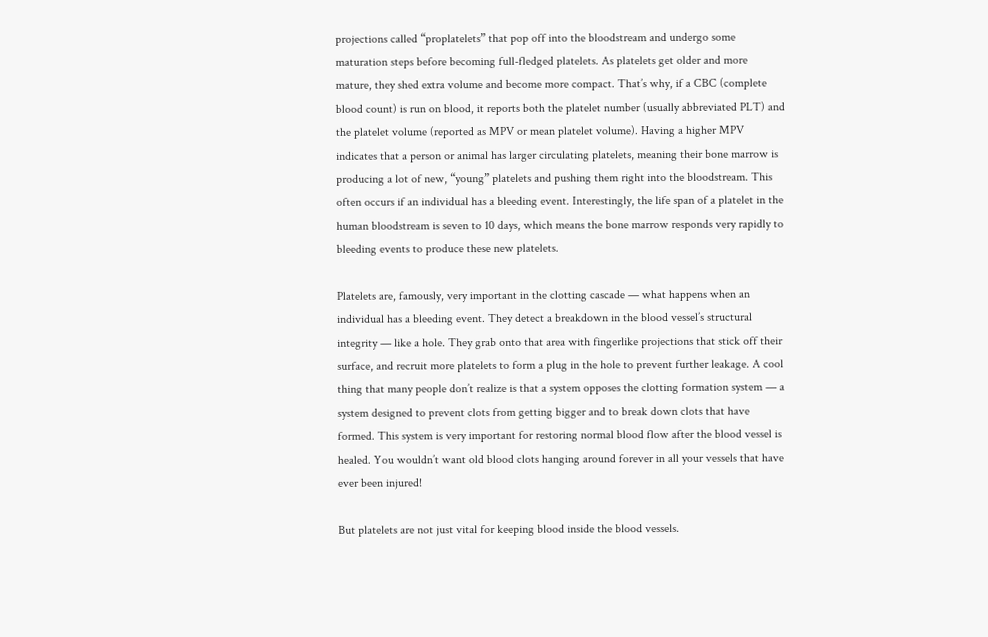projections called “proplatelets” that pop off into the bloodstream and undergo some maturation steps before becoming full-fledged platelets. As platelets get older and more mature, they shed extra volume and become more compact. That’s why, if a CBC (complete blood count) is run on blood, it reports both the platelet number (usually abbreviated PLT) and the platelet volume (reported as MPV or mean platelet volume). Having a higher MPV indicates that a person or animal has larger circulating platelets, meaning their bone marrow is producing a lot of new, “young” platelets and pushing them right into the bloodstream. This often occurs if an individual has a bleeding event. Interestingly, the life span of a platelet in the human bloodstream is seven to 10 days, which means the bone marrow responds very rapidly to bleeding events to produce these new platelets.

Platelets are, famously, very important in the clotting cascade — what happens when an individual has a bleeding event. They detect a breakdown in the blood vessel’s structural integrity — like a hole. They grab onto that area with fingerlike projections that stick off their surface, and recruit more platelets to form a plug in the hole to prevent further leakage. A cool thing that many people don’t realize is that a system opposes the clotting formation system — a system designed to prevent clots from getting bigger and to break down clots that have formed. This system is very important for restoring normal blood flow after the blood vessel is healed. You wouldn’t want old blood clots hanging around forever in all your vessels that have ever been injured!

But platelets are not just vital for keeping blood inside the blood vessels.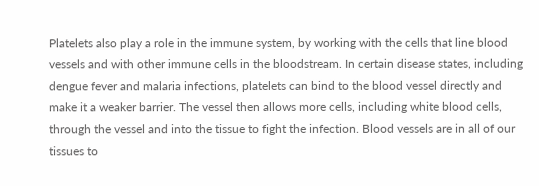Platelets also play a role in the immune system, by working with the cells that line blood vessels and with other immune cells in the bloodstream. In certain disease states, including dengue fever and malaria infections, platelets can bind to the blood vessel directly and make it a weaker barrier. The vessel then allows more cells, including white blood cells, through the vessel and into the tissue to fight the infection. Blood vessels are in all of our tissues to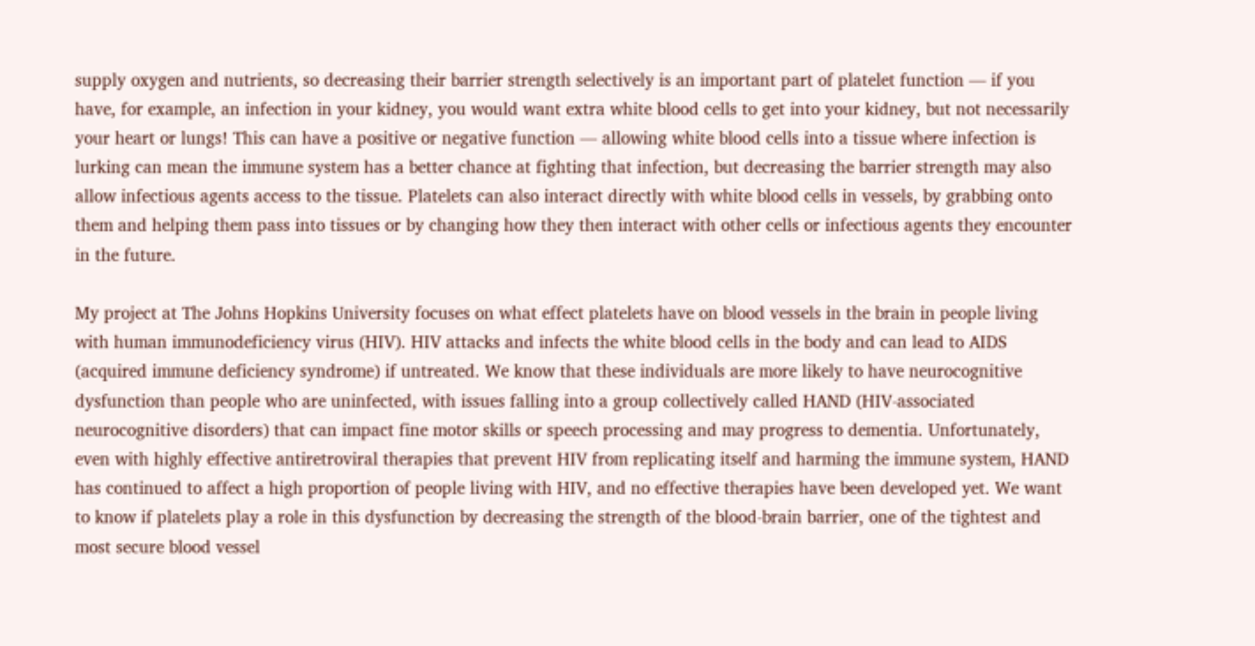supply oxygen and nutrients, so decreasing their barrier strength selectively is an important part of platelet function — if you have, for example, an infection in your kidney, you would want extra white blood cells to get into your kidney, but not necessarily your heart or lungs! This can have a positive or negative function — allowing white blood cells into a tissue where infection is lurking can mean the immune system has a better chance at fighting that infection, but decreasing the barrier strength may also allow infectious agents access to the tissue. Platelets can also interact directly with white blood cells in vessels, by grabbing onto them and helping them pass into tissues or by changing how they then interact with other cells or infectious agents they encounter in the future.

My project at The Johns Hopkins University focuses on what effect platelets have on blood vessels in the brain in people living with human immunodeficiency virus (HIV). HIV attacks and infects the white blood cells in the body and can lead to AIDS (acquired immune deficiency syndrome) if untreated. We know that these individuals are more likely to have neurocognitive dysfunction than people who are uninfected, with issues falling into a group collectively called HAND (HIV-associated neurocognitive disorders) that can impact fine motor skills or speech processing and may progress to dementia. Unfortunately, even with highly effective antiretroviral therapies that prevent HIV from replicating itself and harming the immune system, HAND has continued to affect a high proportion of people living with HIV, and no effective therapies have been developed yet. We want to know if platelets play a role in this dysfunction by decreasing the strength of the blood-brain barrier, one of the tightest and most secure blood vessel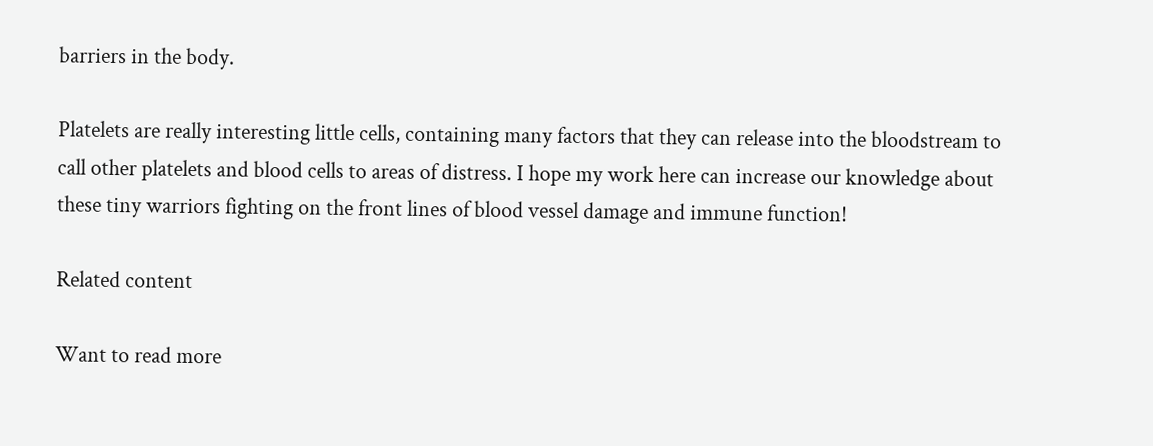barriers in the body.

Platelets are really interesting little cells, containing many factors that they can release into the bloodstream to call other platelets and blood cells to areas of distress. I hope my work here can increase our knowledge about these tiny warriors fighting on the front lines of blood vessel damage and immune function!

Related content

Want to read more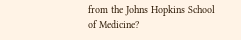from the Johns Hopkins School of Medicine?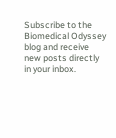Subscribe to the Biomedical Odyssey blog and receive new posts directly in your inbox.